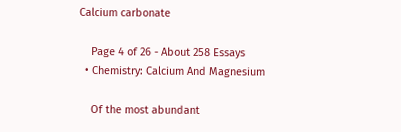Calcium carbonate

    Page 4 of 26 - About 258 Essays
  • Chemistry: Calcium And Magnesium

    Of the most abundant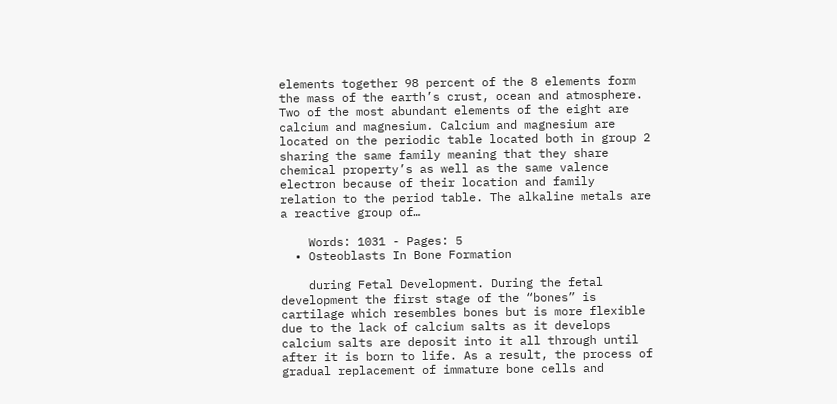elements together 98 percent of the 8 elements form the mass of the earth’s crust, ocean and atmosphere. Two of the most abundant elements of the eight are calcium and magnesium. Calcium and magnesium are located on the periodic table located both in group 2 sharing the same family meaning that they share chemical property’s as well as the same valence electron because of their location and family relation to the period table. The alkaline metals are a reactive group of…

    Words: 1031 - Pages: 5
  • Osteoblasts In Bone Formation

    during Fetal Development. During the fetal development the first stage of the “bones” is cartilage which resembles bones but is more flexible due to the lack of calcium salts as it develops calcium salts are deposit into it all through until after it is born to life. As a result, the process of gradual replacement of immature bone cells and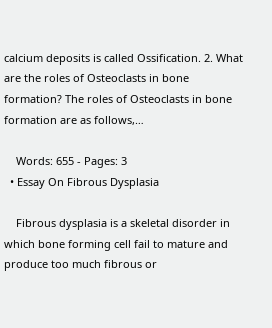calcium deposits is called Ossification. 2. What are the roles of Osteoclasts in bone formation? The roles of Osteoclasts in bone formation are as follows,…

    Words: 655 - Pages: 3
  • Essay On Fibrous Dysplasia

    Fibrous dysplasia is a skeletal disorder in which bone forming cell fail to mature and produce too much fibrous or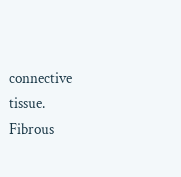connective tissue. Fibrous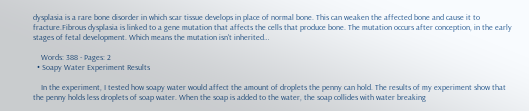dysplasia is a rare bone disorder in which scar tissue develops in place of normal bone. This can weaken the affected bone and cause it to fracture.Fibrous dysplasia is linked to a gene mutation that affects the cells that produce bone. The mutation occurs after conception, in the early stages of fetal development. Which means the mutation isn't inherited…

    Words: 388 - Pages: 2
  • Soapy Water Experiment Results

    In the experiment, I tested how soapy water would affect the amount of droplets the penny can hold. The results of my experiment show that the penny holds less droplets of soap water. When the soap is added to the water, the soap collides with water breaking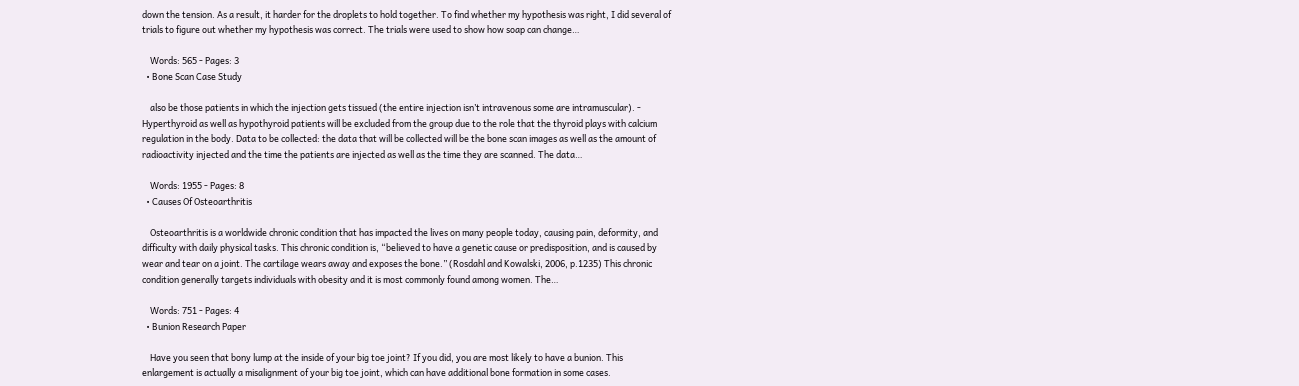down the tension. As a result, it harder for the droplets to hold together. To find whether my hypothesis was right, I did several of trials to figure out whether my hypothesis was correct. The trials were used to show how soap can change…

    Words: 565 - Pages: 3
  • Bone Scan Case Study

    also be those patients in which the injection gets tissued (the entire injection isn’t intravenous some are intramuscular). - Hyperthyroid as well as hypothyroid patients will be excluded from the group due to the role that the thyroid plays with calcium regulation in the body. Data to be collected: the data that will be collected will be the bone scan images as well as the amount of radioactivity injected and the time the patients are injected as well as the time they are scanned. The data…

    Words: 1955 - Pages: 8
  • Causes Of Osteoarthritis

    Osteoarthritis is a worldwide chronic condition that has impacted the lives on many people today, causing pain, deformity, and difficulty with daily physical tasks. This chronic condition is, “believed to have a genetic cause or predisposition, and is caused by wear and tear on a joint. The cartilage wears away and exposes the bone.” (Rosdahl and Kowalski, 2006, p.1235) This chronic condition generally targets individuals with obesity and it is most commonly found among women. The…

    Words: 751 - Pages: 4
  • Bunion Research Paper

    Have you seen that bony lump at the inside of your big toe joint? If you did, you are most likely to have a bunion. This enlargement is actually a misalignment of your big toe joint, which can have additional bone formation in some cases.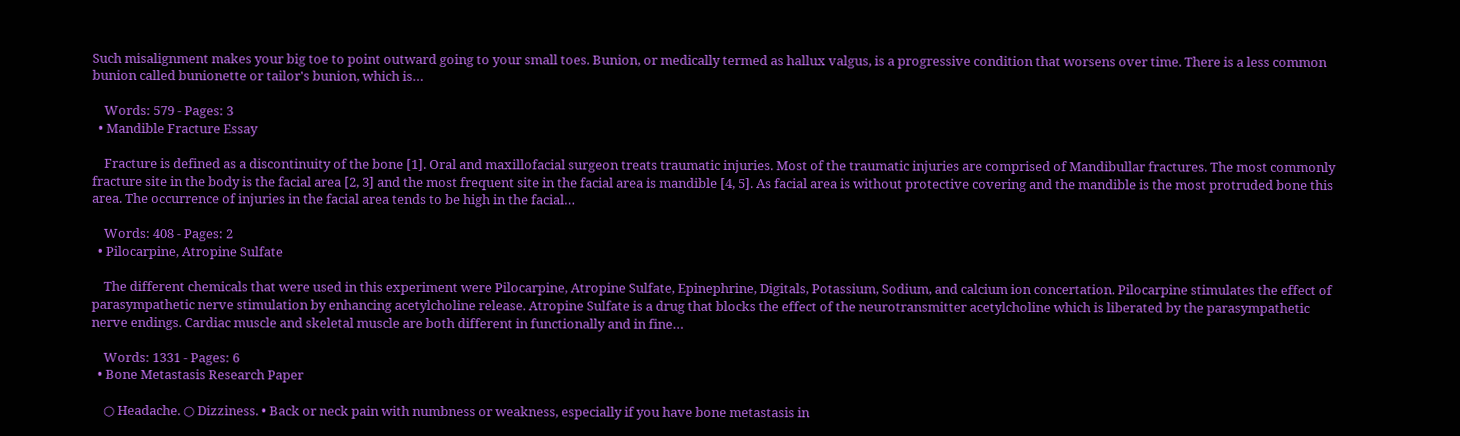Such misalignment makes your big toe to point outward going to your small toes. Bunion, or medically termed as hallux valgus, is a progressive condition that worsens over time. There is a less common bunion called bunionette or tailor's bunion, which is…

    Words: 579 - Pages: 3
  • Mandible Fracture Essay

    Fracture is defined as a discontinuity of the bone [1]. Oral and maxillofacial surgeon treats traumatic injuries. Most of the traumatic injuries are comprised of Mandibullar fractures. The most commonly fracture site in the body is the facial area [2, 3] and the most frequent site in the facial area is mandible [4, 5]. As facial area is without protective covering and the mandible is the most protruded bone this area. The occurrence of injuries in the facial area tends to be high in the facial…

    Words: 408 - Pages: 2
  • Pilocarpine, Atropine Sulfate

    The different chemicals that were used in this experiment were Pilocarpine, Atropine Sulfate, Epinephrine, Digitals, Potassium, Sodium, and calcium ion concertation. Pilocarpine stimulates the effect of parasympathetic nerve stimulation by enhancing acetylcholine release. Atropine Sulfate is a drug that blocks the effect of the neurotransmitter acetylcholine which is liberated by the parasympathetic nerve endings. Cardiac muscle and skeletal muscle are both different in functionally and in fine…

    Words: 1331 - Pages: 6
  • Bone Metastasis Research Paper

    ○ Headache. ○ Dizziness. • Back or neck pain with numbness or weakness, especially if you have bone metastasis in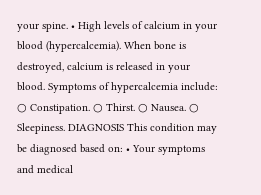your spine. • High levels of calcium in your blood (hypercalcemia). When bone is destroyed, calcium is released in your blood. Symptoms of hypercalcemia include: ○ Constipation. ○ Thirst. ○ Nausea. ○ Sleepiness. DIAGNOSIS This condition may be diagnosed based on: • Your symptoms and medical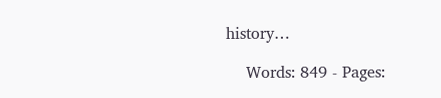history…

    Words: 849 - Pages: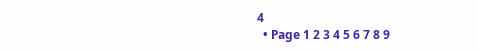4
  • Page 1 2 3 4 5 6 7 8 9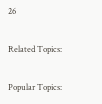26

Related Topics:

Popular Topics: